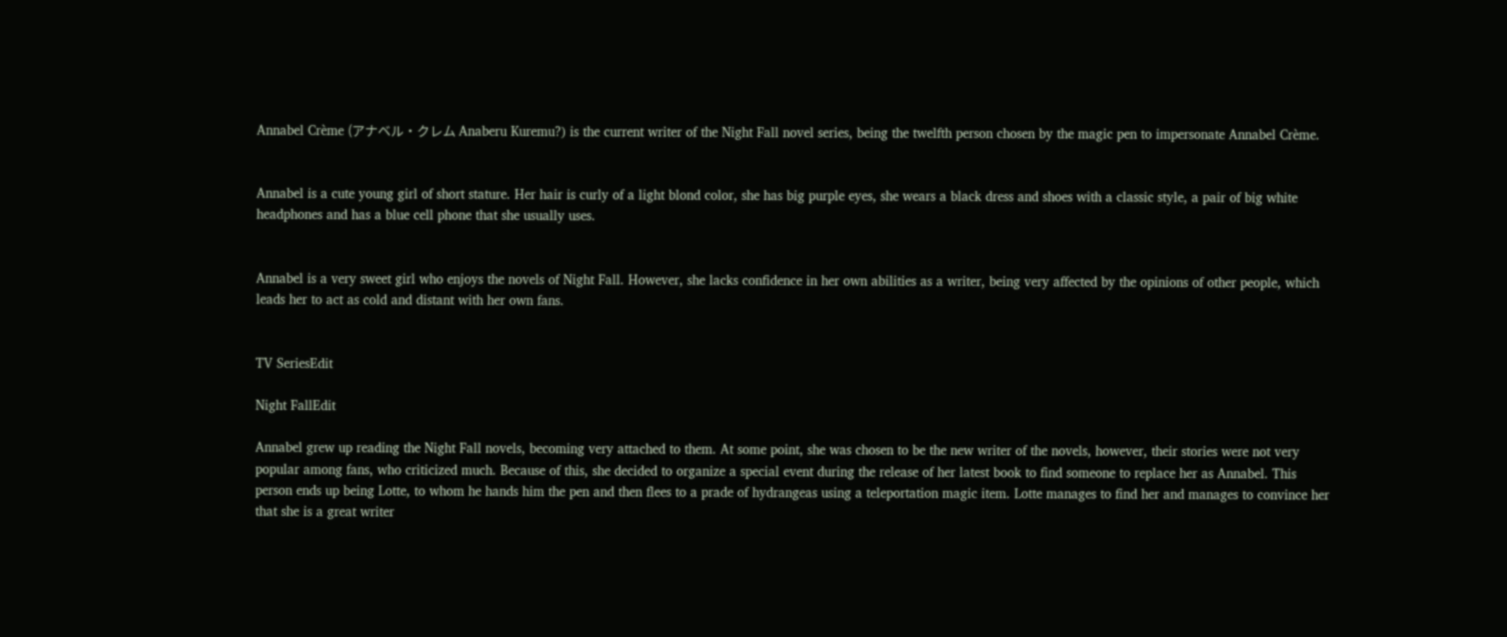Annabel Crème (アナベル・クレム Anaberu Kuremu?) is the current writer of the Night Fall novel series, being the twelfth person chosen by the magic pen to impersonate Annabel Crème.


Annabel is a cute young girl of short stature. Her hair is curly of a light blond color, she has big purple eyes, she wears a black dress and shoes with a classic style, a pair of big white headphones and has a blue cell phone that she usually uses.


Annabel is a very sweet girl who enjoys the novels of Night Fall. However, she lacks confidence in her own abilities as a writer, being very affected by the opinions of other people, which leads her to act as cold and distant with her own fans.


TV SeriesEdit

Night FallEdit

Annabel grew up reading the Night Fall novels, becoming very attached to them. At some point, she was chosen to be the new writer of the novels, however, their stories were not very popular among fans, who criticized much. Because of this, she decided to organize a special event during the release of her latest book to find someone to replace her as Annabel. This person ends up being Lotte, to whom he hands him the pen and then flees to a prade of hydrangeas using a teleportation magic item. Lotte manages to find her and manages to convince her that she is a great writer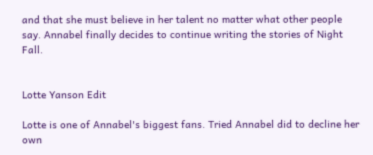and that she must believe in her talent no matter what other people say. Annabel finally decides to continue writing the stories of Night Fall.


Lotte Yanson Edit

Lotte is one of Annabel's biggest fans. Tried Annabel did to decline her own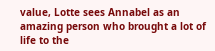value, Lotte sees Annabel as an amazing person who brought a lot of life to the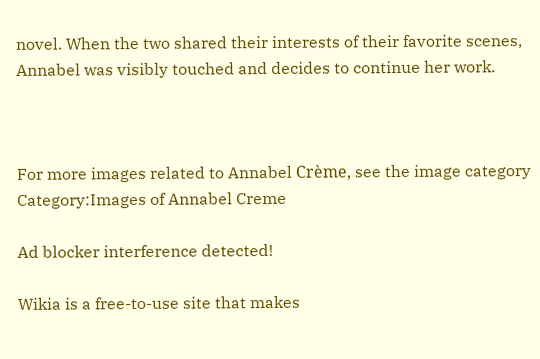novel. When the two shared their interests of their favorite scenes, Annabel was visibly touched and decides to continue her work.



For more images related to Annabel Crème, see the image category Category:Images of Annabel Creme

Ad blocker interference detected!

Wikia is a free-to-use site that makes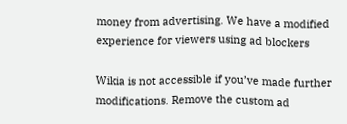money from advertising. We have a modified experience for viewers using ad blockers

Wikia is not accessible if you’ve made further modifications. Remove the custom ad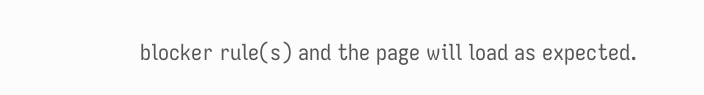blocker rule(s) and the page will load as expected.